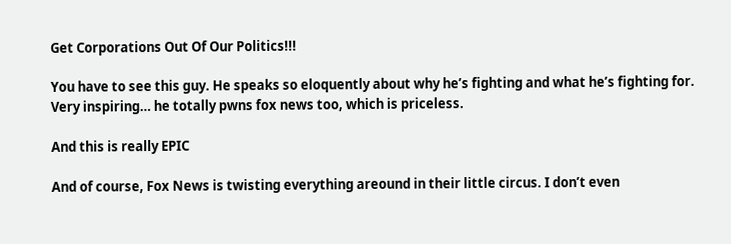Get Corporations Out Of Our Politics!!!

You have to see this guy. He speaks so eloquently about why he’s fighting and what he’s fighting for. Very inspiring… he totally pwns fox news too, which is priceless.

And this is really EPIC

And of course, Fox News is twisting everything areound in their little circus. I don’t even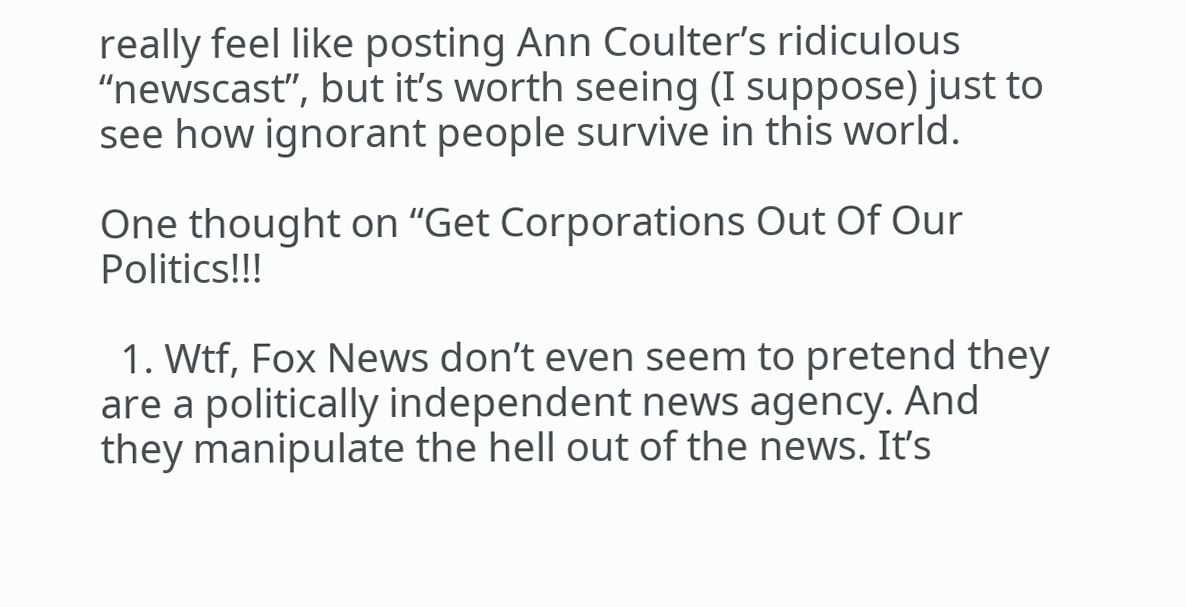really feel like posting Ann Coulter’s ridiculous “newscast”, but it’s worth seeing (I suppose) just to see how ignorant people survive in this world.

One thought on “Get Corporations Out Of Our Politics!!!

  1. Wtf, Fox News don’t even seem to pretend they are a politically independent news agency. And they manipulate the hell out of the news. It’s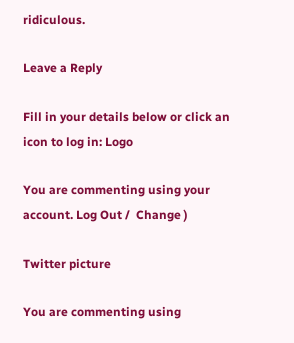ridiculous.

Leave a Reply

Fill in your details below or click an icon to log in: Logo

You are commenting using your account. Log Out /  Change )

Twitter picture

You are commenting using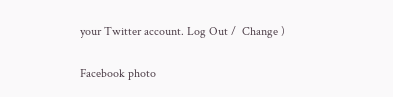your Twitter account. Log Out /  Change )

Facebook photo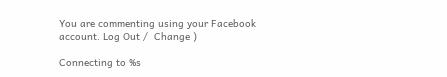You are commenting using your Facebook account. Log Out /  Change )

Connecting to %s